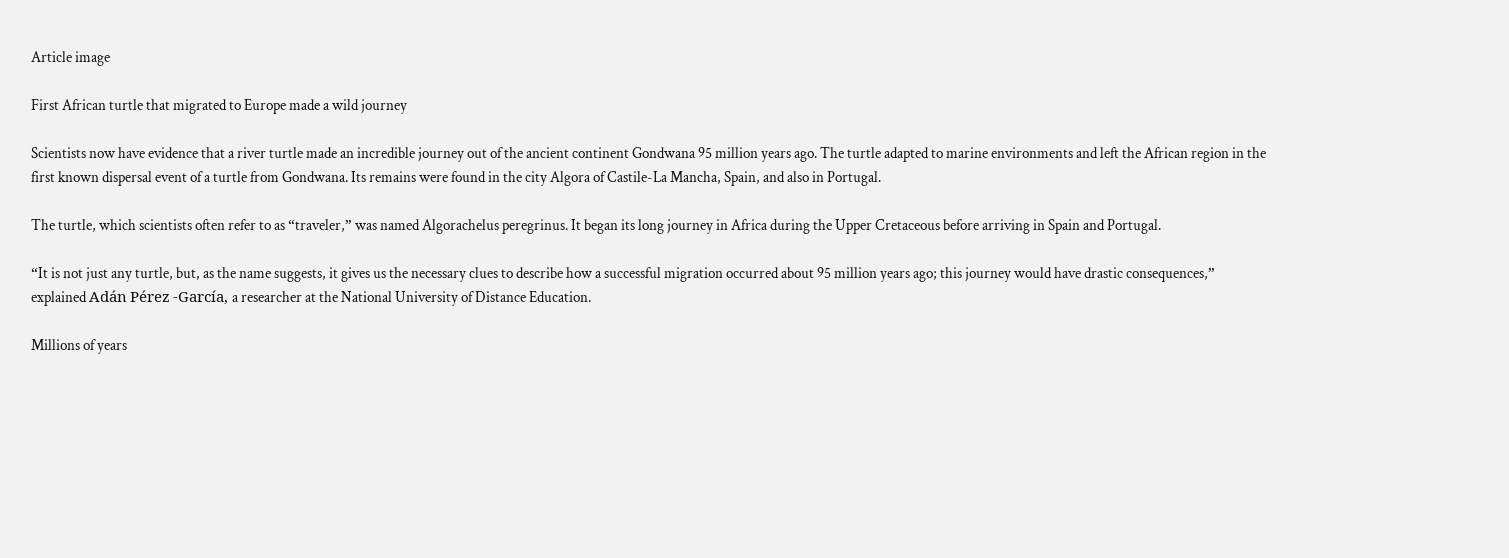Article image

First African turtle that migrated to Europe made a wild journey

Scientists now have evidence that a river turtle made an incredible journey out of the ancient continent Gondwana 95 million years ago. The turtle adapted to marine environments and left the African region in the first known dispersal event of a turtle from Gondwana. Its remains were found in the city Algora of Castile-La Mancha, Spain, and also in Portugal.

The turtle, which scientists often refer to as “traveler,” was named Algorachelus peregrinus. It began its long journey in Africa during the Upper Cretaceous before arriving in Spain and Portugal.

“It is not just any turtle, but, as the name suggests, it gives us the necessary clues to describe how a successful migration occurred about 95 million years ago; this journey would have drastic consequences,” explained Adán Pérez -García, a researcher at the National University of Distance Education.

Millions of years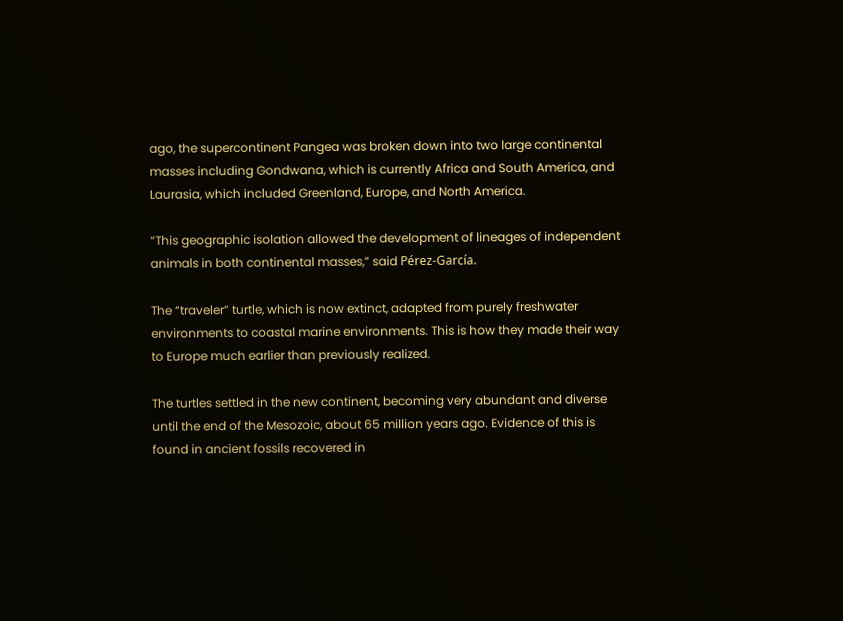ago, the supercontinent Pangea was broken down into two large continental masses including Gondwana, which is currently Africa and South America, and Laurasia, which included Greenland, Europe, and North America.

“This geographic isolation allowed the development of lineages of independent animals in both continental masses,” said Pérez-García.

The “traveler” turtle, which is now extinct, adapted from purely freshwater environments to coastal marine environments. This is how they made their way to Europe much earlier than previously realized.

The turtles settled in the new continent, becoming very abundant and diverse until the end of the Mesozoic, about 65 million years ago. Evidence of this is found in ancient fossils recovered in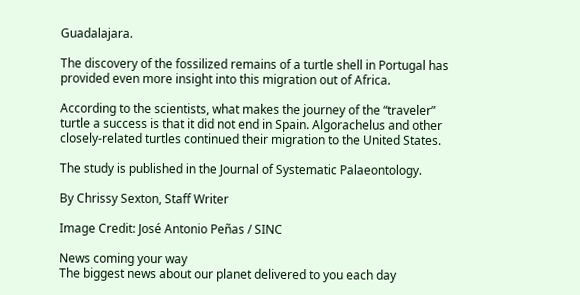Guadalajara.

The discovery of the fossilized remains of a turtle shell in Portugal has provided even more insight into this migration out of Africa.

According to the scientists, what makes the journey of the “traveler” turtle a success is that it did not end in Spain. Algorachelus and other closely-related turtles continued their migration to the United States.

The study is published in the Journal of Systematic Palaeontology.

By Chrissy Sexton, Staff Writer

Image Credit: José Antonio Peñas / SINC

News coming your way
The biggest news about our planet delivered to you each day